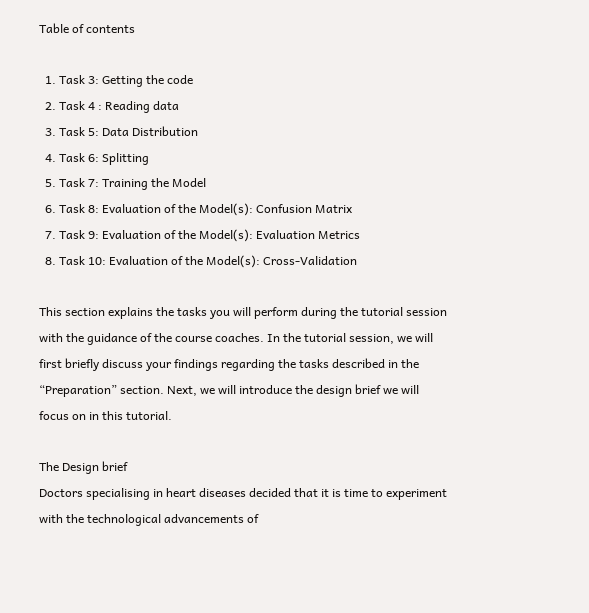Table of contents

  1. Task 3: Getting the code
  2. Task 4 : Reading data
  3. Task 5: Data Distribution
  4. Task 6: Splitting
  5. Task 7: Training the Model
  6. Task 8: Evaluation of the Model(s): Confusion Matrix
  7. Task 9: Evaluation of the Model(s): Evaluation Metrics
  8. Task 10: Evaluation of the Model(s): Cross-Validation

This section explains the tasks you will perform during the tutorial session with the guidance of the course coaches. In the tutorial session, we will first briefly discuss your findings regarding the tasks described in the “Preparation” section. Next, we will introduce the design brief we will focus on in this tutorial.

The Design brief
Doctors specialising in heart diseases decided that it is time to experiment with the technological advancements of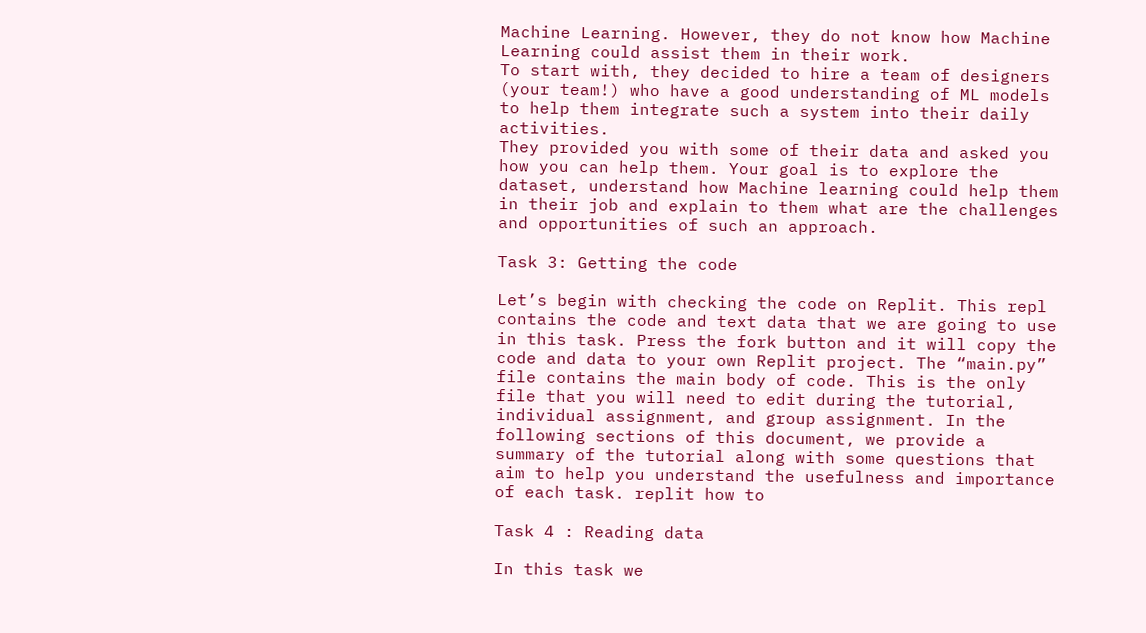Machine Learning. However, they do not know how Machine Learning could assist them in their work.
To start with, they decided to hire a team of designers (your team!) who have a good understanding of ML models to help them integrate such a system into their daily activities.
They provided you with some of their data and asked you how you can help them. Your goal is to explore the dataset, understand how Machine learning could help them in their job and explain to them what are the challenges and opportunities of such an approach.

Task 3: Getting the code

Let’s begin with checking the code on Replit. This repl contains the code and text data that we are going to use in this task. Press the fork button and it will copy the code and data to your own Replit project. The “main.py” file contains the main body of code. This is the only file that you will need to edit during the tutorial, individual assignment, and group assignment. In the following sections of this document, we provide a summary of the tutorial along with some questions that aim to help you understand the usefulness and importance of each task. replit how to

Task 4 : Reading data

In this task we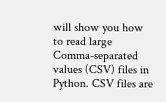will show you how to read large Comma-separated values (CSV) files in Python. CSV files are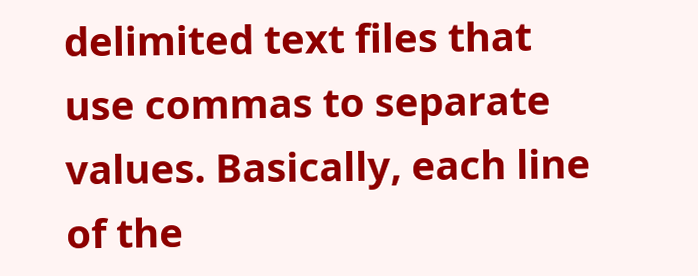delimited text files that use commas to separate values. Basically, each line of the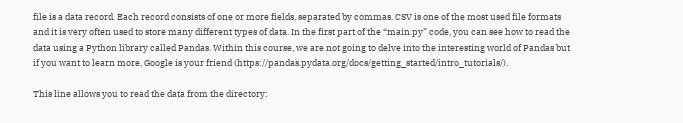file is a data record. Each record consists of one or more fields, separated by commas. CSV is one of the most used file formats and it is very often used to store many different types of data. In the first part of the “main.py” code, you can see how to read the data using a Python library called Pandas. Within this course, we are not going to delve into the interesting world of Pandas but if you want to learn more, Google is your friend (https://pandas.pydata.org/docs/getting_started/intro_tutorials/).

This line allows you to read the data from the directory: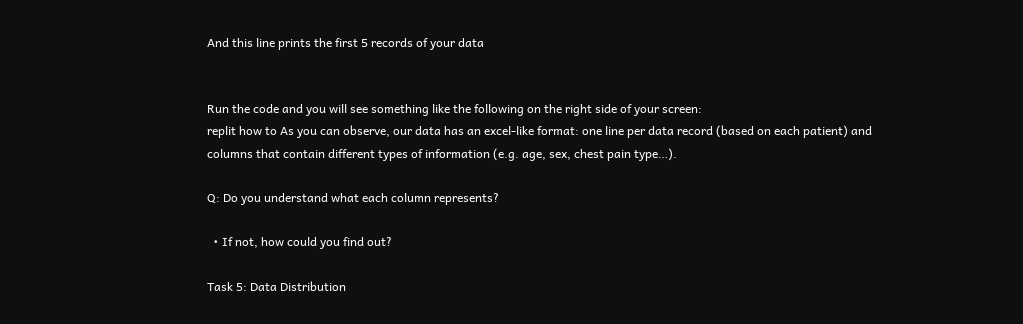And this line prints the first 5 records of your data


Run the code and you will see something like the following on the right side of your screen:
replit how to As you can observe, our data has an excel-like format: one line per data record (based on each patient) and columns that contain different types of information (e.g. age, sex, chest pain type…).

Q: Do you understand what each column represents?

  • If not, how could you find out?

Task 5: Data Distribution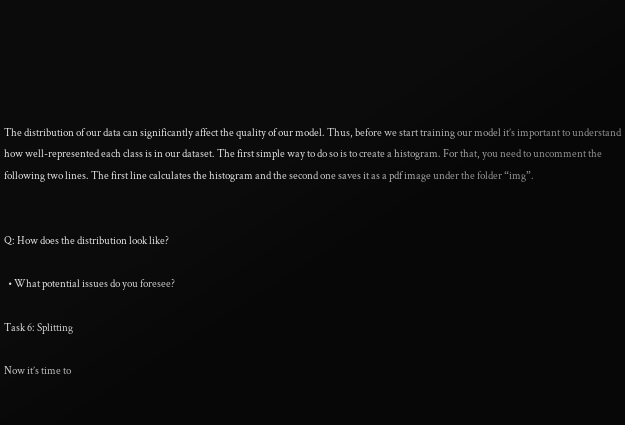The distribution of our data can significantly affect the quality of our model. Thus, before we start training our model it’s important to understand how well-represented each class is in our dataset. The first simple way to do so is to create a histogram. For that, you need to uncomment the following two lines. The first line calculates the histogram and the second one saves it as a pdf image under the folder “img”.


Q: How does the distribution look like?

  • What potential issues do you foresee?

Task 6: Splitting

Now it’s time to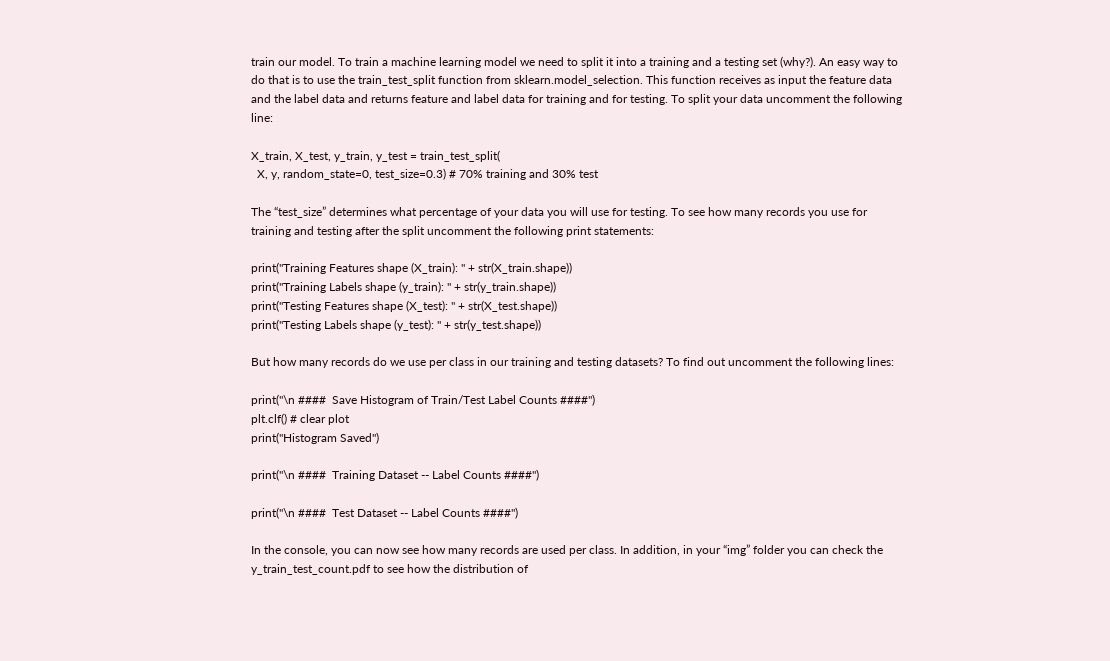train our model. To train a machine learning model we need to split it into a training and a testing set (why?). An easy way to do that is to use the train_test_split function from sklearn.model_selection. This function receives as input the feature data and the label data and returns feature and label data for training and for testing. To split your data uncomment the following line:

X_train, X_test, y_train, y_test = train_test_split(
  X, y, random_state=0, test_size=0.3) # 70% training and 30% test

The “test_size” determines what percentage of your data you will use for testing. To see how many records you use for training and testing after the split uncomment the following print statements:

print("Training Features shape (X_train): " + str(X_train.shape))
print("Training Labels shape (y_train): " + str(y_train.shape))
print("Testing Features shape (X_test): " + str(X_test.shape))
print("Testing Labels shape (y_test): " + str(y_test.shape))

But how many records do we use per class in our training and testing datasets? To find out uncomment the following lines:

print("\n ####  Save Histogram of Train/Test Label Counts ####")
plt.clf() # clear plot
print("Histogram Saved")

print("\n ####  Training Dataset -- Label Counts ####")

print("\n ####  Test Dataset -- Label Counts ####")

In the console, you can now see how many records are used per class. In addition, in your “img” folder you can check the y_train_test_count.pdf to see how the distribution of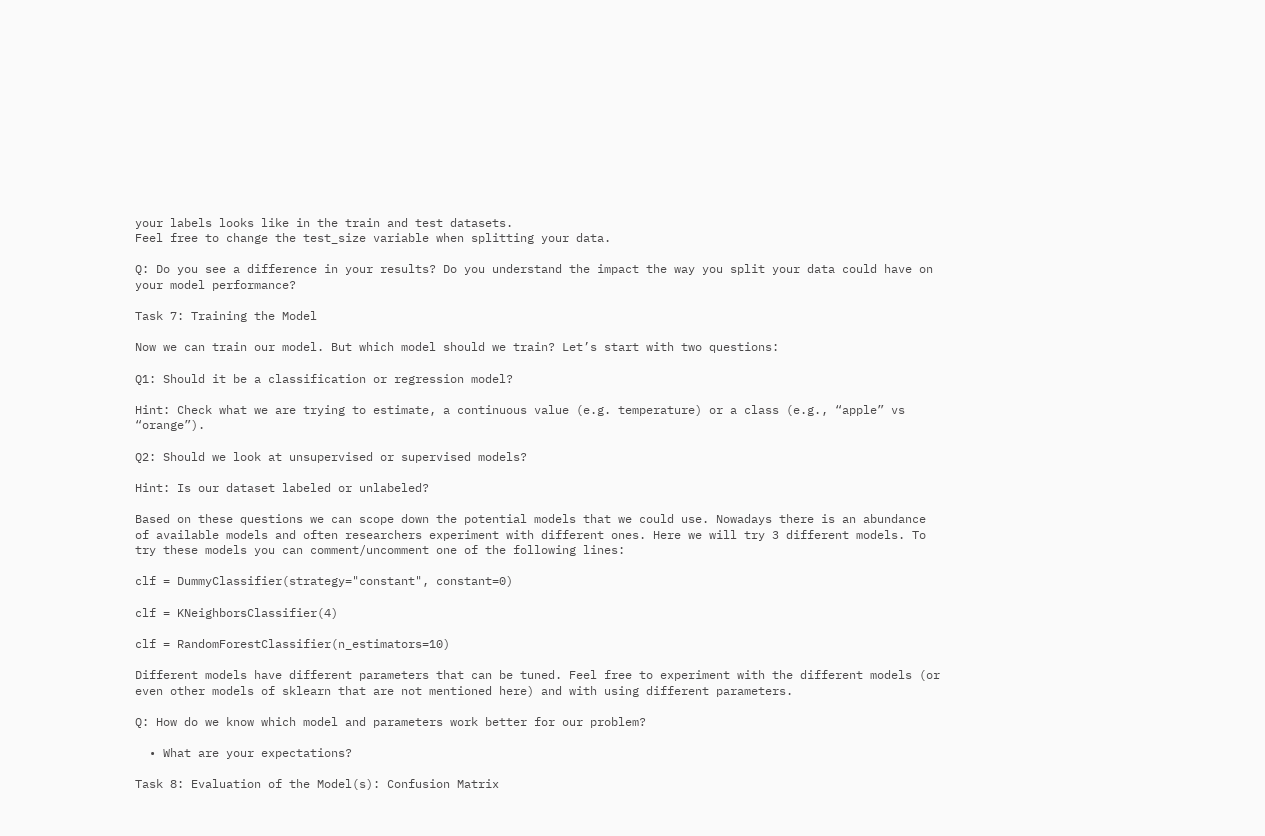your labels looks like in the train and test datasets.
Feel free to change the test_size variable when splitting your data.

Q: Do you see a difference in your results? Do you understand the impact the way you split your data could have on your model performance?

Task 7: Training the Model

Now we can train our model. But which model should we train? Let’s start with two questions:

Q1: Should it be a classification or regression model?

Hint: Check what we are trying to estimate, a continuous value (e.g. temperature) or a class (e.g., “apple” vs “orange”).

Q2: Should we look at unsupervised or supervised models?

Hint: Is our dataset labeled or unlabeled?

Based on these questions we can scope down the potential models that we could use. Nowadays there is an abundance of available models and often researchers experiment with different ones. Here we will try 3 different models. To try these models you can comment/uncomment one of the following lines:

clf = DummyClassifier(strategy="constant", constant=0)

clf = KNeighborsClassifier(4)

clf = RandomForestClassifier(n_estimators=10)

Different models have different parameters that can be tuned. Feel free to experiment with the different models (or even other models of sklearn that are not mentioned here) and with using different parameters.

Q: How do we know which model and parameters work better for our problem?

  • What are your expectations?

Task 8: Evaluation of the Model(s): Confusion Matrix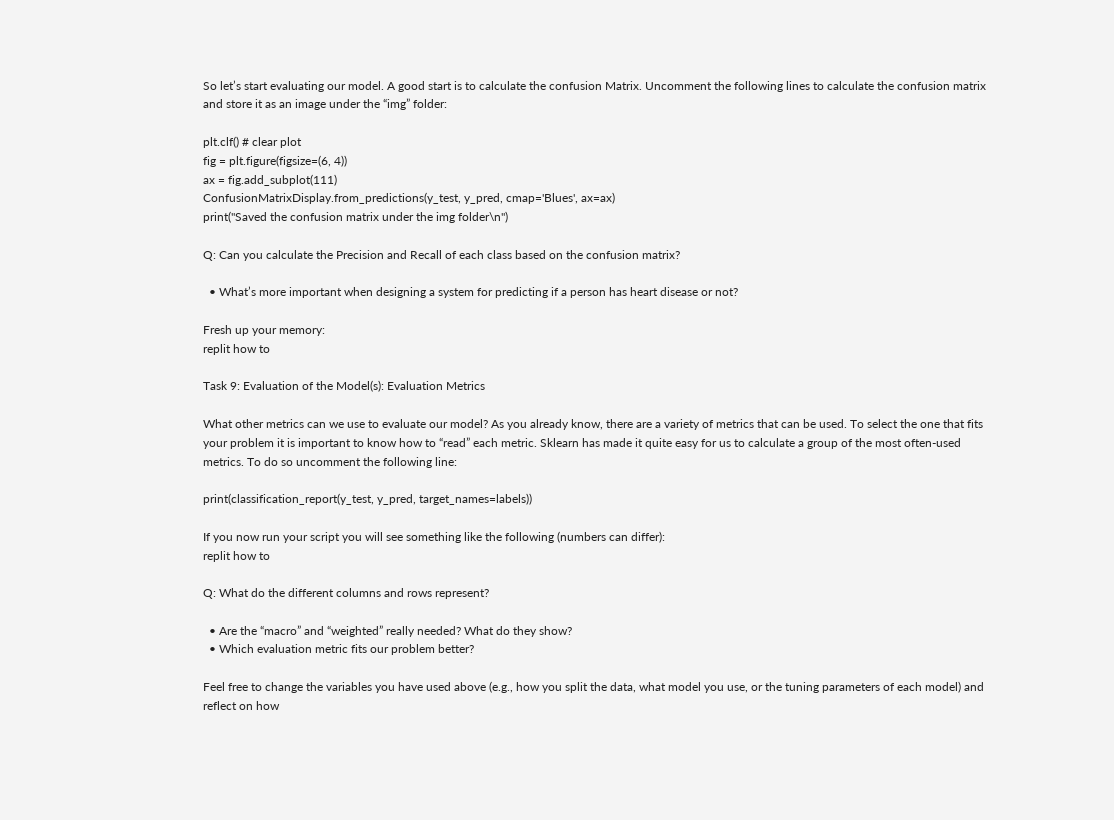So let’s start evaluating our model. A good start is to calculate the confusion Matrix. Uncomment the following lines to calculate the confusion matrix and store it as an image under the “img” folder:

plt.clf() # clear plot
fig = plt.figure(figsize=(6, 4))
ax = fig.add_subplot(111)
ConfusionMatrixDisplay.from_predictions(y_test, y_pred, cmap='Blues', ax=ax)
print("Saved the confusion matrix under the img folder\n")

Q: Can you calculate the Precision and Recall of each class based on the confusion matrix?

  • What’s more important when designing a system for predicting if a person has heart disease or not?

Fresh up your memory:
replit how to

Task 9: Evaluation of the Model(s): Evaluation Metrics

What other metrics can we use to evaluate our model? As you already know, there are a variety of metrics that can be used. To select the one that fits your problem it is important to know how to “read” each metric. Sklearn has made it quite easy for us to calculate a group of the most often-used metrics. To do so uncomment the following line:

print(classification_report(y_test, y_pred, target_names=labels))

If you now run your script you will see something like the following (numbers can differ):
replit how to

Q: What do the different columns and rows represent?

  • Are the “macro” and “weighted” really needed? What do they show?
  • Which evaluation metric fits our problem better?

Feel free to change the variables you have used above (e.g., how you split the data, what model you use, or the tuning parameters of each model) and reflect on how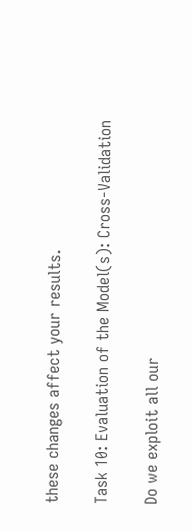these changes affect your results.

Task 10: Evaluation of the Model(s): Cross-Validation

Do we exploit all our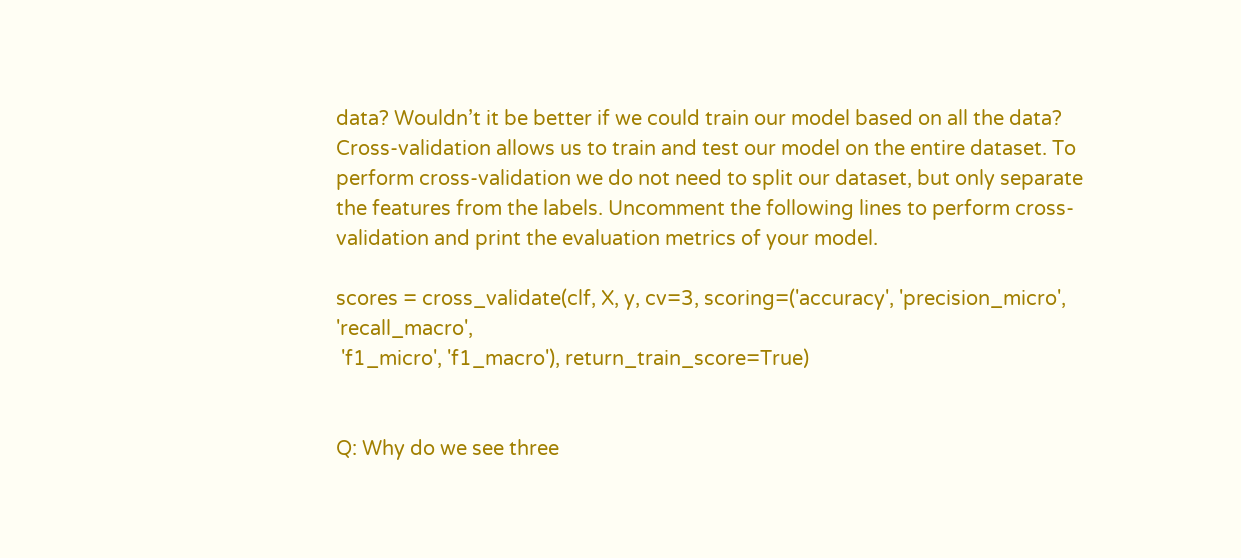data? Wouldn’t it be better if we could train our model based on all the data?
Cross-validation allows us to train and test our model on the entire dataset. To perform cross-validation we do not need to split our dataset, but only separate the features from the labels. Uncomment the following lines to perform cross-validation and print the evaluation metrics of your model.

scores = cross_validate(clf, X, y, cv=3, scoring=('accuracy', 'precision_micro', 'recall_macro',
 'f1_micro', 'f1_macro'), return_train_score=True)


Q: Why do we see three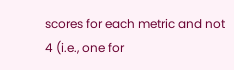scores for each metric and not 4 (i.e., one for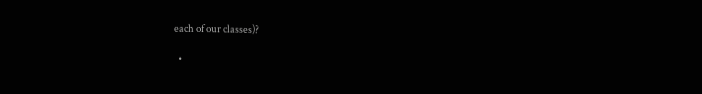each of our classes)?

  •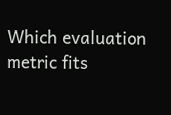Which evaluation metric fits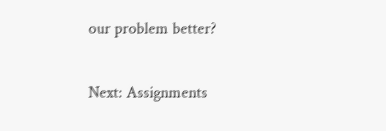our problem better?

Next: Assignments